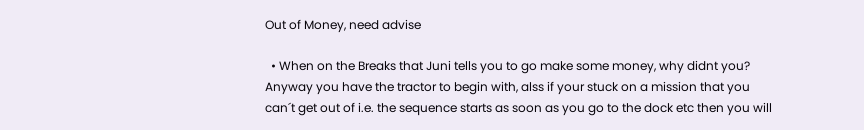Out of Money, need advise

  • When on the Breaks that Juni tells you to go make some money, why didnt you? Anyway you have the tractor to begin with, alss if your stuck on a mission that you can´t get out of i.e. the sequence starts as soon as you go to the dock etc then you will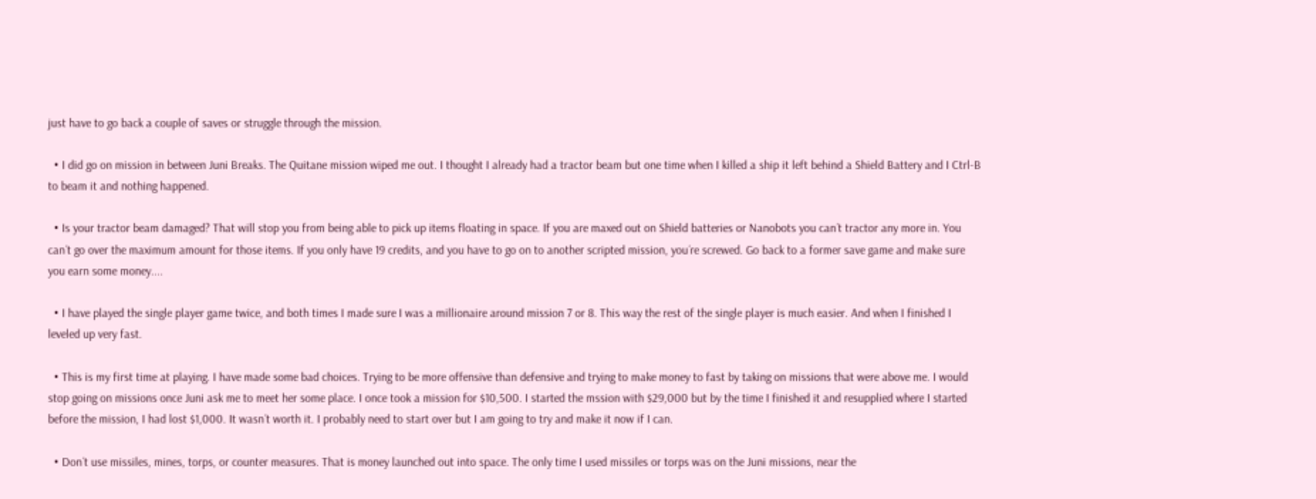just have to go back a couple of saves or struggle through the mission.

  • I did go on mission in between Juni Breaks. The Quitane mission wiped me out. I thought I already had a tractor beam but one time when I killed a ship it left behind a Shield Battery and I Ctrl-B to beam it and nothing happened.

  • Is your tractor beam damaged? That will stop you from being able to pick up items floating in space. If you are maxed out on Shield batteries or Nanobots you can´t tractor any more in. You can´t go over the maximum amount for those items. If you only have 19 credits, and you have to go on to another scripted mission, you´re screwed. Go back to a former save game and make sure you earn some money....

  • I have played the single player game twice, and both times I made sure I was a millionaire around mission 7 or 8. This way the rest of the single player is much easier. And when I finished I leveled up very fast.

  • This is my first time at playing. I have made some bad choices. Trying to be more offensive than defensive and trying to make money to fast by taking on missions that were above me. I would stop going on missions once Juni ask me to meet her some place. I once took a mission for $10,500. I started the mssion with $29,000 but by the time I finished it and resupplied where I started before the mission, I had lost $1,000. It wasn´t worth it. I probably need to start over but I am going to try and make it now if I can.

  • Don´t use missiles, mines, torps, or counter measures. That is money launched out into space. The only time I used missiles or torps was on the Juni missions, near the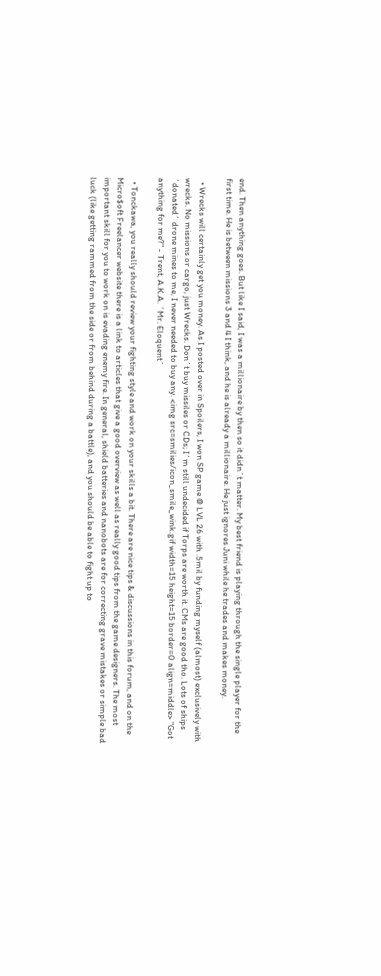end. Then anything goes. But like I said, I was a millionaire by then so it didn´t matter. My best friend is playing through the single player for the first time. He is between missions 3 and 4 I think, and he is already a millionaire. He just ignores Juni while he trades and makes money.

  • Wrecks will certainly get you money. As I posted over in Spoilers, I won SP game @ LVL 26 with .5mil by funding myself (almost) exclusively with wrecks. No missions or cargo, just Wrecks. Don´t buy missiles or CDs; I´m still undecided if Torps are worth it. CMs are good tho. Lots of ships ´donated´ drone mines to me, I never needed to buy any. <img src=smilies/icon_smile_wink.gif width=15 height=15 border=0 align=middle> "Got anything for me?" - Trent, A.K.A. ´Mr. Eloquent´

  • Tonckawa, you really should review your fighting style and work on your skills a bit. There are nice tips & discussions in this forum, and on the Micro$oft Freelancer website there is a link to articles that give a good overview as well as really good tips from the game designers. The most important skill for you to work on is evading enemy fire. In general, shield batteries and nanobots are for correcting grave mistakes or simple bad luck (like getting rammed from the side or from behind during a battle), and you should be able to fight up to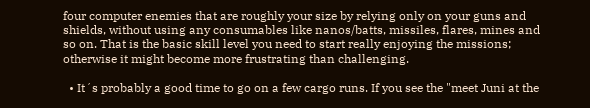four computer enemies that are roughly your size by relying only on your guns and shields, without using any consumables like nanos/batts, missiles, flares, mines and so on. That is the basic skill level you need to start really enjoying the missions; otherwise it might become more frustrating than challenging.

  • It´s probably a good time to go on a few cargo runs. If you see the "meet Juni at the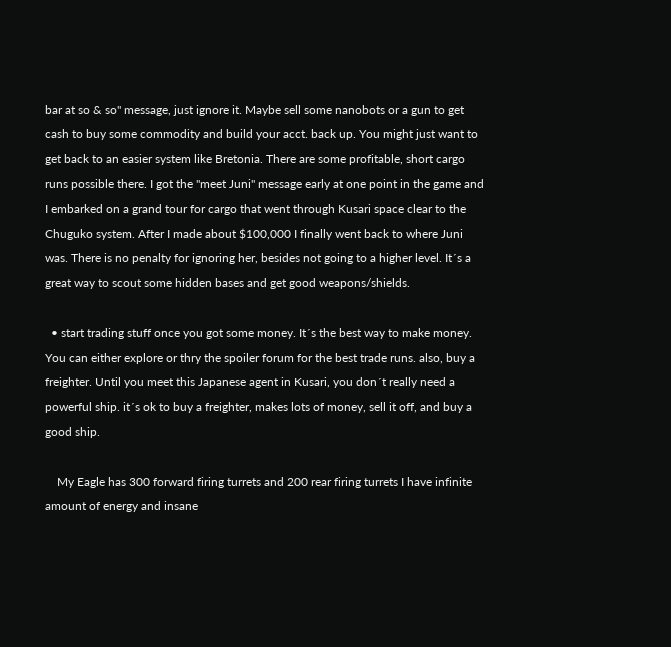bar at so & so" message, just ignore it. Maybe sell some nanobots or a gun to get cash to buy some commodity and build your acct. back up. You might just want to get back to an easier system like Bretonia. There are some profitable, short cargo runs possible there. I got the "meet Juni" message early at one point in the game and I embarked on a grand tour for cargo that went through Kusari space clear to the Chuguko system. After I made about $100,000 I finally went back to where Juni was. There is no penalty for ignoring her, besides not going to a higher level. It´s a great way to scout some hidden bases and get good weapons/shields.

  • start trading stuff once you got some money. It´s the best way to make money. You can either explore or thry the spoiler forum for the best trade runs. also, buy a freighter. Until you meet this Japanese agent in Kusari, you don´t really need a powerful ship. it´s ok to buy a freighter, makes lots of money, sell it off, and buy a good ship.

    My Eagle has 300 forward firing turrets and 200 rear firing turrets I have infinite amount of energy and insane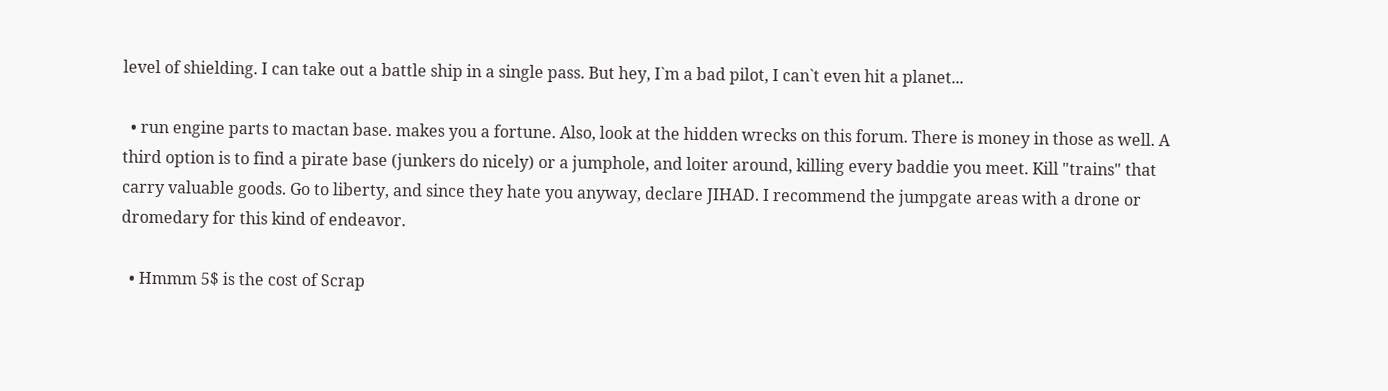level of shielding. I can take out a battle ship in a single pass. But hey, I`m a bad pilot, I can`t even hit a planet...

  • run engine parts to mactan base. makes you a fortune. Also, look at the hidden wrecks on this forum. There is money in those as well. A third option is to find a pirate base (junkers do nicely) or a jumphole, and loiter around, killing every baddie you meet. Kill "trains" that carry valuable goods. Go to liberty, and since they hate you anyway, declare JIHAD. I recommend the jumpgate areas with a drone or dromedary for this kind of endeavor.

  • Hmmm 5$ is the cost of Scrap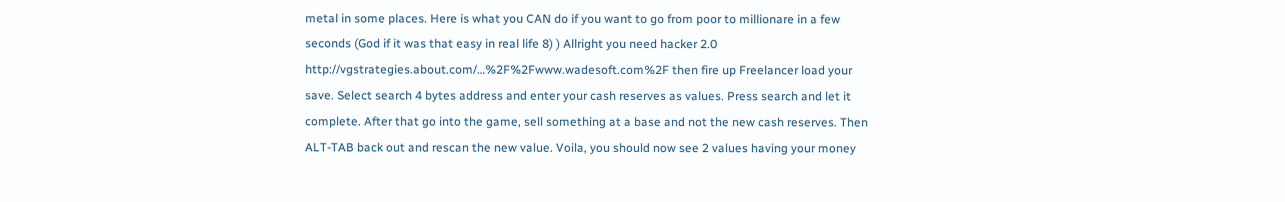metal in some places. Here is what you CAN do if you want to go from poor to millionare in a few seconds (God if it was that easy in real life 8) ) Allright you need hacker 2.0 http://vgstrategies.about.com/…%2F%2Fwww.wadesoft.com%2F then fire up Freelancer load your save. Select search 4 bytes address and enter your cash reserves as values. Press search and let it complete. After that go into the game, sell something at a base and not the new cash reserves. Then ALT-TAB back out and rescan the new value. Voila, you should now see 2 values having your money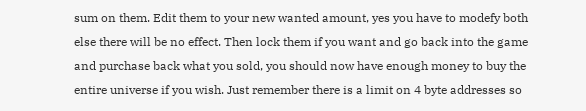sum on them. Edit them to your new wanted amount, yes you have to modefy both else there will be no effect. Then lock them if you want and go back into the game and purchase back what you sold, you should now have enough money to buy the entire universe if you wish. Just remember there is a limit on 4 byte addresses so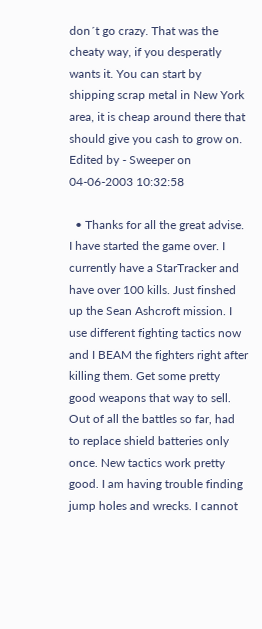don´t go crazy. That was the cheaty way, if you desperatly wants it. You can start by shipping scrap metal in New York area, it is cheap around there that should give you cash to grow on. Edited by - Sweeper on 04-06-2003 10:32:58

  • Thanks for all the great advise. I have started the game over. I currently have a StarTracker and have over 100 kills. Just finshed up the Sean Ashcroft mission. I use different fighting tactics now and I BEAM the fighters right after killing them. Get some pretty good weapons that way to sell. Out of all the battles so far, had to replace shield batteries only once. New tactics work pretty good. I am having trouble finding jump holes and wrecks. I cannot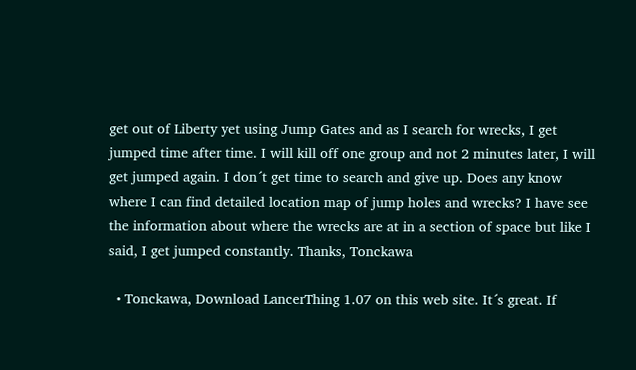get out of Liberty yet using Jump Gates and as I search for wrecks, I get jumped time after time. I will kill off one group and not 2 minutes later, I will get jumped again. I don´t get time to search and give up. Does any know where I can find detailed location map of jump holes and wrecks? I have see the information about where the wrecks are at in a section of space but like I said, I get jumped constantly. Thanks, Tonckawa

  • Tonckawa, Download LancerThing 1.07 on this web site. It´s great. If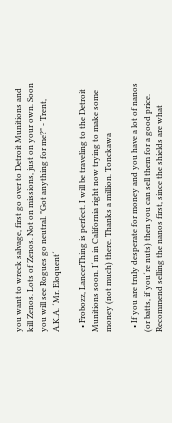you want to wreck salvage, first go over to Detroit Munitions and kill Zenos. Lots of Zenos. Not on missions, just on your own. Soon you will see Rogues go neutral. "Got anything for me?" - Trent, A.K.A. ´Mr. Eloquent´

  • Frobozz, LancerThing is perfect. I will be traveling to the Detroit Munitions soon. I´m in California right now trying to make some money (not much) there. Thanks a million. Tonckawa

  • If you are truly desperate for money and you have a lot of nanos (or batts, if you´re nuts) then you can sell them for a good price. Recommend selling the nanos first, since the shields are what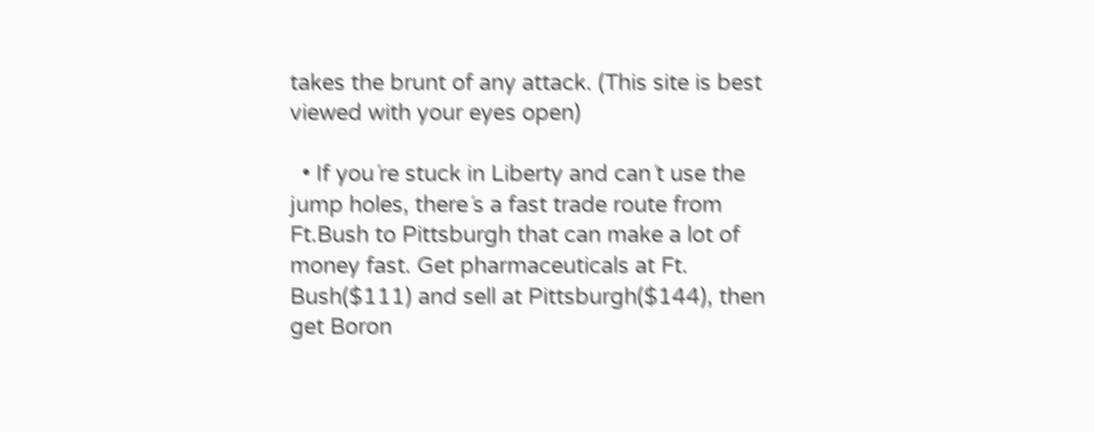takes the brunt of any attack. (This site is best viewed with your eyes open)

  • If you´re stuck in Liberty and can´t use the jump holes, there´s a fast trade route from Ft.Bush to Pittsburgh that can make a lot of money fast. Get pharmaceuticals at Ft. Bush($111) and sell at Pittsburgh($144), then get Boron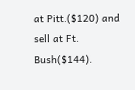at Pitt.($120) and sell at Ft. Bush($144).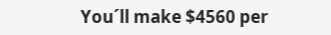You´ll make $4560 per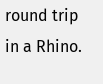round trip in a Rhino.